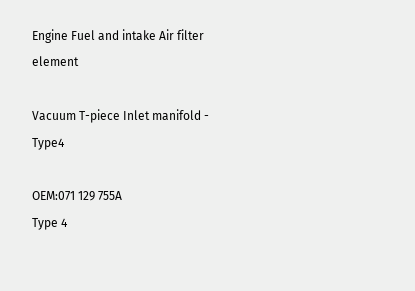Engine Fuel and intake Air filter element

Vacuum T-piece Inlet manifold - Type4

OEM:071 129 755A
Type 4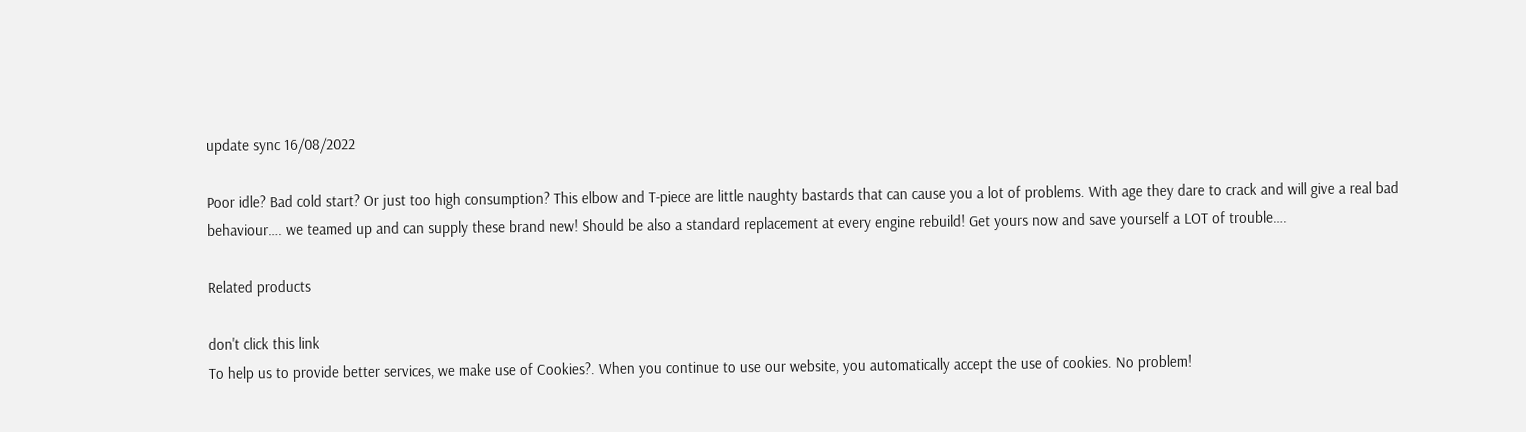update sync 16/08/2022

Poor idle? Bad cold start? Or just too high consumption? This elbow and T-piece are little naughty bastards that can cause you a lot of problems. With age they dare to crack and will give a real bad behaviour…. we teamed up and can supply these brand new! Should be also a standard replacement at every engine rebuild! Get yours now and save yourself a LOT of trouble….

Related products

don't click this link
To help us to provide better services, we make use of Cookies?. When you continue to use our website, you automatically accept the use of cookies. No problem!